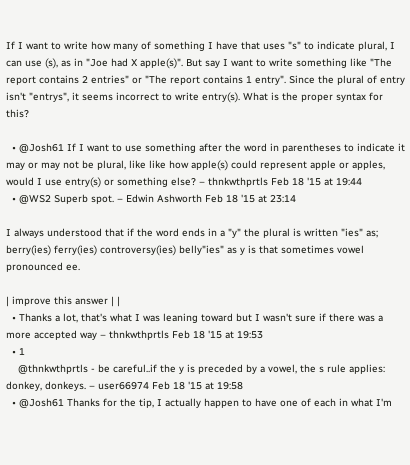If I want to write how many of something I have that uses "s" to indicate plural, I can use (s), as in "Joe had X apple(s)". But say I want to write something like "The report contains 2 entries" or "The report contains 1 entry". Since the plural of entry isn't "entrys", it seems incorrect to write entry(s). What is the proper syntax for this?

  • @Josh61 If I want to use something after the word in parentheses to indicate it may or may not be plural, like like how apple(s) could represent apple or apples, would I use entry(s) or something else? – thnkwthprtls Feb 18 '15 at 19:44
  • @WS2 Superb spot. – Edwin Ashworth Feb 18 '15 at 23:14

I always understood that if the word ends in a "y" the plural is written "ies" as; berry(ies) ferry(ies) controversy(ies) belly"ies" as y is that sometimes vowel pronounced ee.

| improve this answer | |
  • Thanks a lot, that's what I was leaning toward but I wasn't sure if there was a more accepted way – thnkwthprtls Feb 18 '15 at 19:53
  • 1
    @thnkwthprtls - be careful..if the y is preceded by a vowel, the s rule applies: donkey, donkeys. – user66974 Feb 18 '15 at 19:58
  • @Josh61 Thanks for the tip, I actually happen to have one of each in what I'm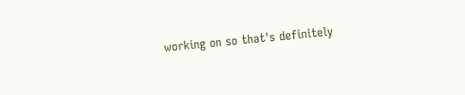working on so that's definitely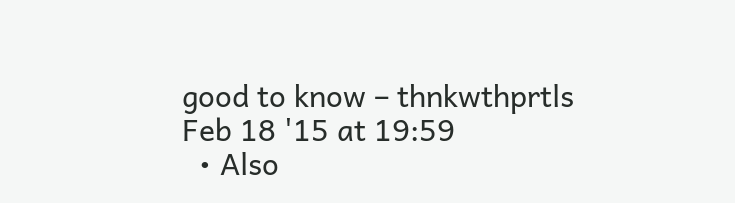good to know – thnkwthprtls Feb 18 '15 at 19:59
  • Also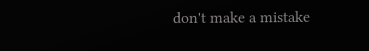don't make a mistake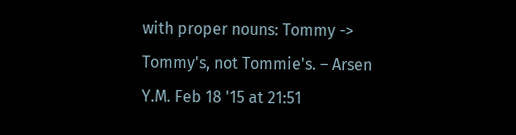with proper nouns: Tommy -> Tommy's, not Tommie's. – Arsen Y.M. Feb 18 '15 at 21:51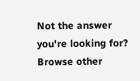Not the answer you're looking for? Browse other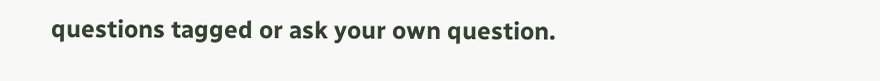questions tagged or ask your own question.